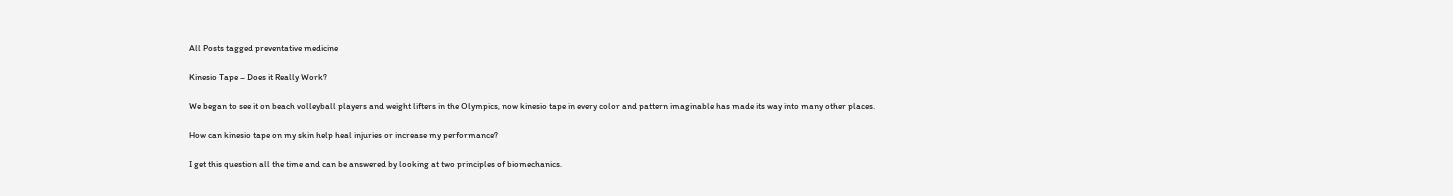All Posts tagged preventative medicine

Kinesio Tape – Does it Really Work?

We began to see it on beach volleyball players and weight lifters in the Olympics, now kinesio tape in every color and pattern imaginable has made its way into many other places.

How can kinesio tape on my skin help heal injuries or increase my performance?

I get this question all the time and can be answered by looking at two principles of biomechanics.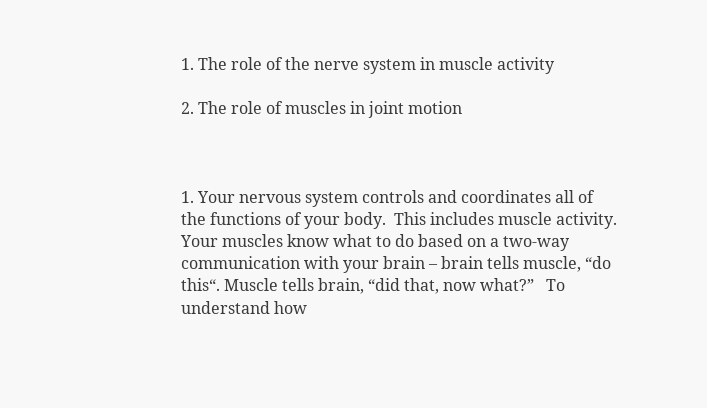1. The role of the nerve system in muscle activity

2. The role of muscles in joint motion



1. Your nervous system controls and coordinates all of the functions of your body.  This includes muscle activity.  Your muscles know what to do based on a two-way communication with your brain – brain tells muscle, “do this“. Muscle tells brain, “did that, now what?”   To understand how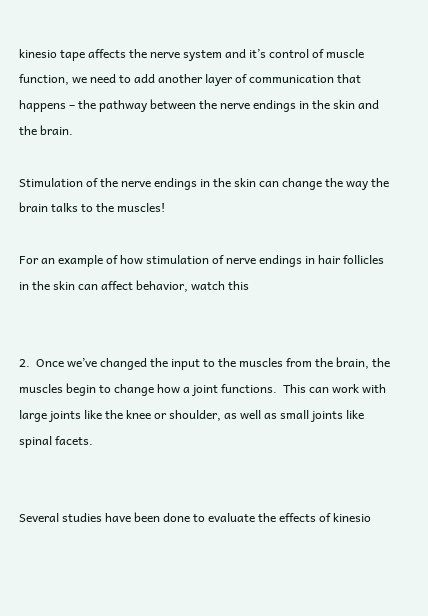kinesio tape affects the nerve system and it’s control of muscle function, we need to add another layer of communication that happens – the pathway between the nerve endings in the skin and the brain.

Stimulation of the nerve endings in the skin can change the way the brain talks to the muscles!

For an example of how stimulation of nerve endings in hair follicles in the skin can affect behavior, watch this


2.  Once we’ve changed the input to the muscles from the brain, the muscles begin to change how a joint functions.  This can work with large joints like the knee or shoulder, as well as small joints like spinal facets.


Several studies have been done to evaluate the effects of kinesio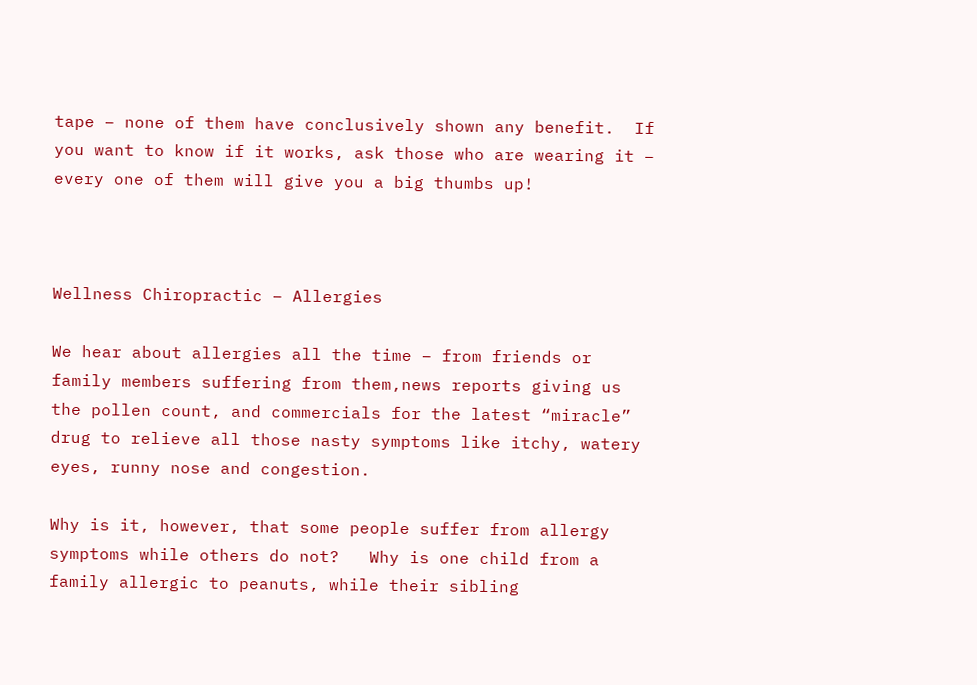tape – none of them have conclusively shown any benefit.  If you want to know if it works, ask those who are wearing it – every one of them will give you a big thumbs up!



Wellness Chiropractic – Allergies

We hear about allergies all the time – from friends or family members suffering from them,news reports giving us the pollen count, and commercials for the latest “miracle” drug to relieve all those nasty symptoms like itchy, watery eyes, runny nose and congestion.

Why is it, however, that some people suffer from allergy symptoms while others do not?   Why is one child from a family allergic to peanuts, while their sibling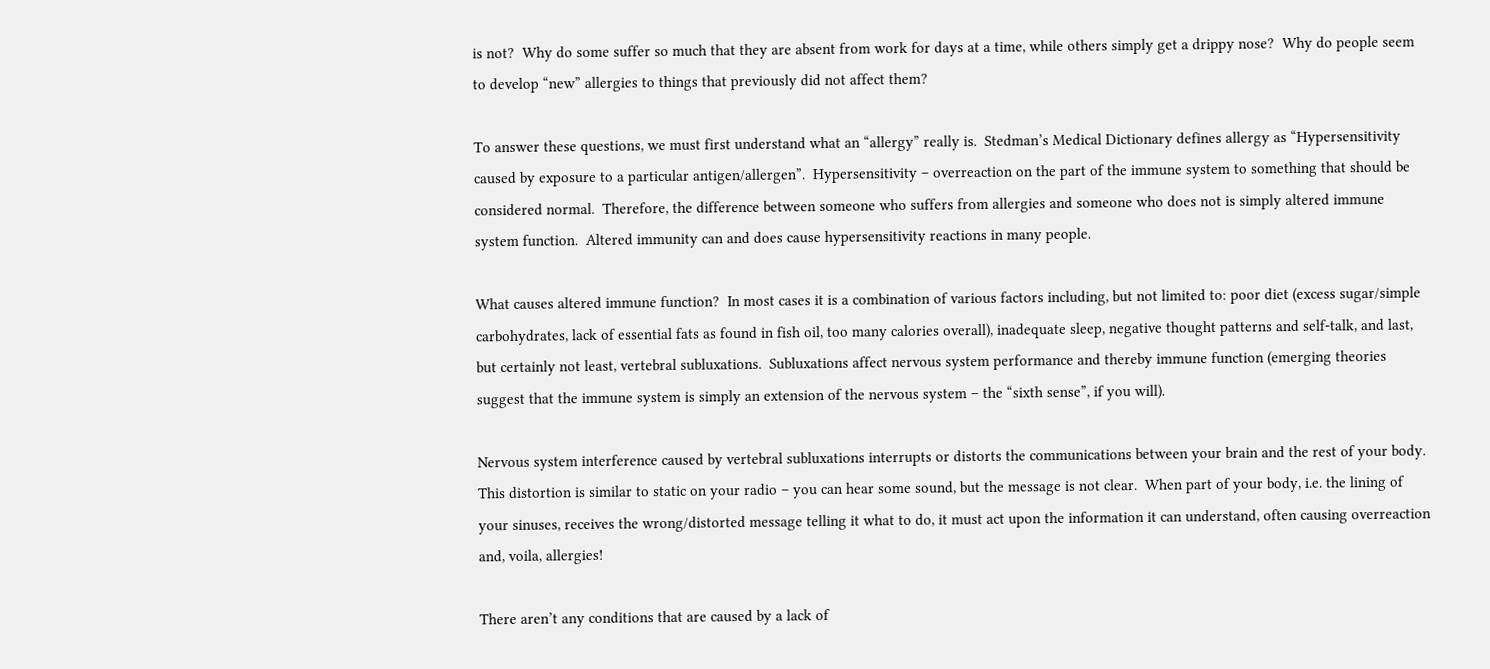is not?  Why do some suffer so much that they are absent from work for days at a time, while others simply get a drippy nose?  Why do people seem to develop “new” allergies to things that previously did not affect them?

To answer these questions, we must first understand what an “allergy” really is.  Stedman’s Medical Dictionary defines allergy as “Hypersensitivity caused by exposure to a particular antigen/allergen”.  Hypersensitivity – overreaction on the part of the immune system to something that should be considered normal.  Therefore, the difference between someone who suffers from allergies and someone who does not is simply altered immune system function.  Altered immunity can and does cause hypersensitivity reactions in many people.

What causes altered immune function?  In most cases it is a combination of various factors including, but not limited to: poor diet (excess sugar/simple carbohydrates, lack of essential fats as found in fish oil, too many calories overall), inadequate sleep, negative thought patterns and self-talk, and last, but certainly not least, vertebral subluxations.  Subluxations affect nervous system performance and thereby immune function (emerging theories suggest that the immune system is simply an extension of the nervous system – the “sixth sense”, if you will).

Nervous system interference caused by vertebral subluxations interrupts or distorts the communications between your brain and the rest of your body.  This distortion is similar to static on your radio – you can hear some sound, but the message is not clear.  When part of your body, i.e. the lining of your sinuses, receives the wrong/distorted message telling it what to do, it must act upon the information it can understand, often causing overreaction and, voila, allergies!

There aren’t any conditions that are caused by a lack of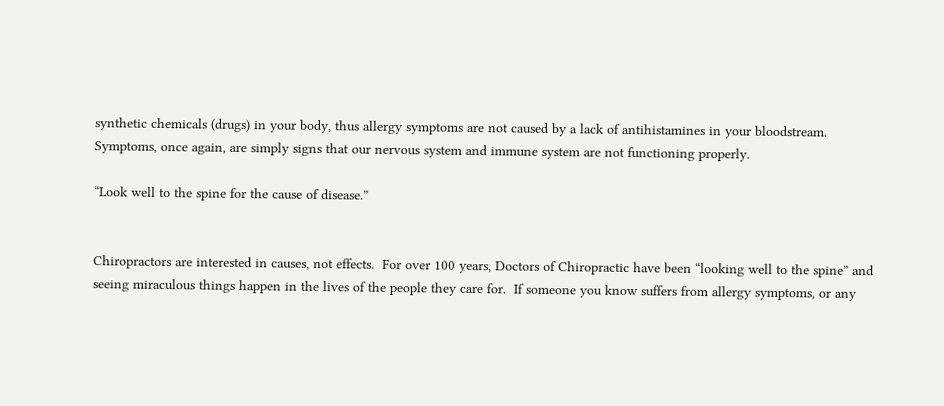synthetic chemicals (drugs) in your body, thus allergy symptoms are not caused by a lack of antihistamines in your bloodstream. Symptoms, once again, are simply signs that our nervous system and immune system are not functioning properly.

“Look well to the spine for the cause of disease.”


Chiropractors are interested in causes, not effects.  For over 100 years, Doctors of Chiropractic have been “looking well to the spine” and seeing miraculous things happen in the lives of the people they care for.  If someone you know suffers from allergy symptoms, or any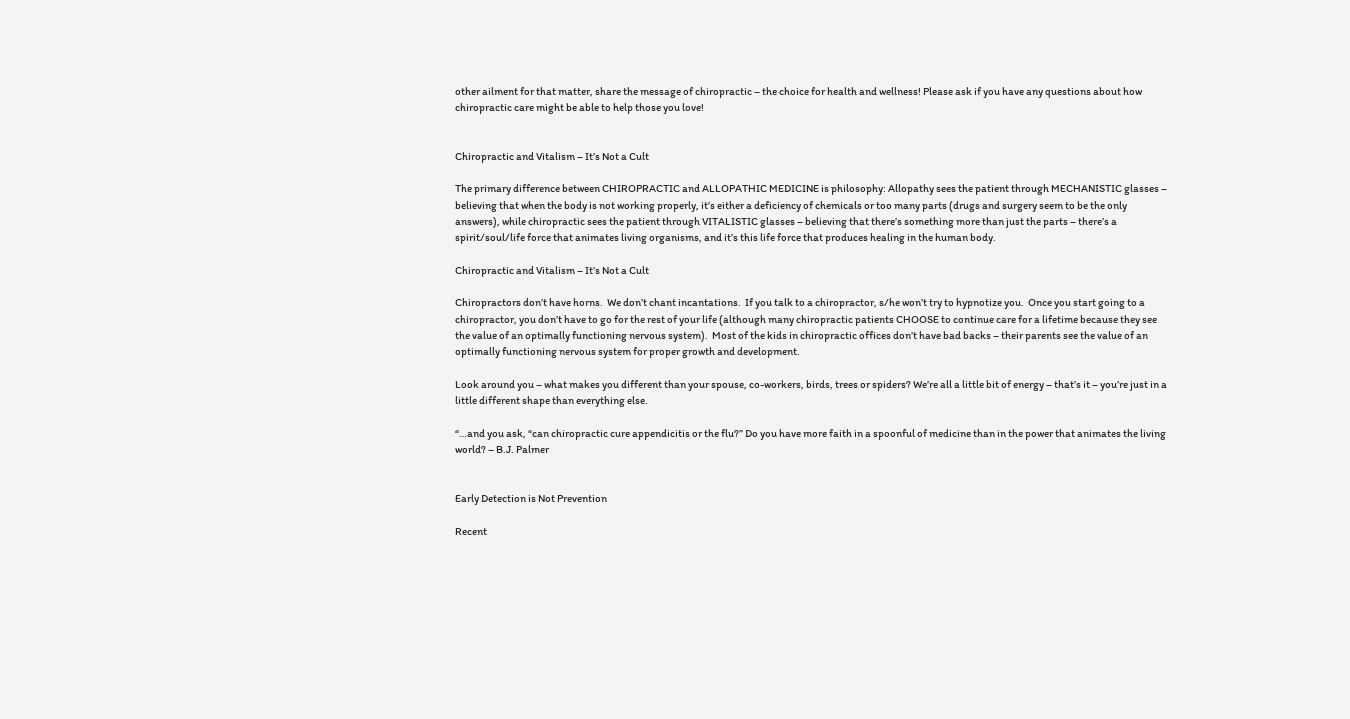other ailment for that matter, share the message of chiropractic – the choice for health and wellness! Please ask if you have any questions about how chiropractic care might be able to help those you love!


Chiropractic and Vitalism – It’s Not a Cult

The primary difference between CHIROPRACTIC and ALLOPATHIC MEDICINE is philosophy: Allopathy sees the patient through MECHANISTIC glasses – believing that when the body is not working properly, it’s either a deficiency of chemicals or too many parts (drugs and surgery seem to be the only answers), while chiropractic sees the patient through VITALISTIC glasses – believing that there’s something more than just the parts – there’s a spirit/soul/life force that animates living organisms, and it’s this life force that produces healing in the human body.

Chiropractic and Vitalism – It’s Not a Cult

Chiropractors don’t have horns.  We don’t chant incantations.  If you talk to a chiropractor, s/he won’t try to hypnotize you.  Once you start going to a chiropractor, you don’t have to go for the rest of your life (although many chiropractic patients CHOOSE to continue care for a lifetime because they see the value of an optimally functioning nervous system).  Most of the kids in chiropractic offices don’t have bad backs – their parents see the value of an optimally functioning nervous system for proper growth and development.

Look around you – what makes you different than your spouse, co-workers, birds, trees or spiders? We’re all a little bit of energy – that’s it – you’re just in a little different shape than everything else.

“…and you ask, “can chiropractic cure appendicitis or the flu?” Do you have more faith in a spoonful of medicine than in the power that animates the living world? – B.J. Palmer


Early Detection is Not Prevention

Recent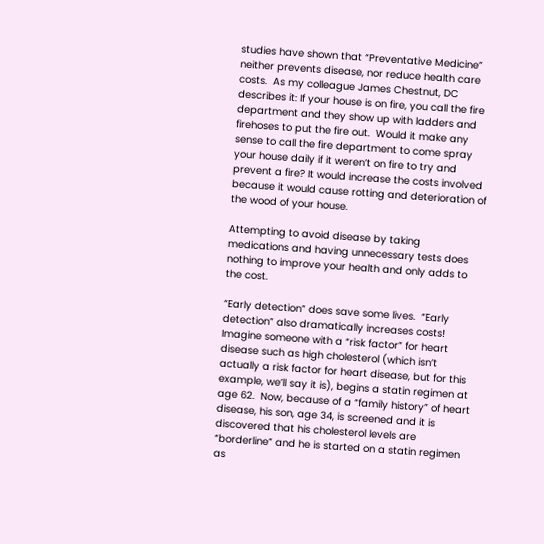studies have shown that “Preventative Medicine” neither prevents disease, nor reduce health care costs.  As my colleague James Chestnut, DC describes it: If your house is on fire, you call the fire department and they show up with ladders and firehoses to put the fire out.  Would it make any sense to call the fire department to come spray your house daily if it weren’t on fire to try and prevent a fire? It would increase the costs involved because it would cause rotting and deterioration of the wood of your house.

Attempting to avoid disease by taking medications and having unnecessary tests does nothing to improve your health and only adds to the cost.

“Early detection” does save some lives.  “Early detection” also dramatically increases costs!  Imagine someone with a “risk factor” for heart disease such as high cholesterol (which isn’t actually a risk factor for heart disease, but for this example, we’ll say it is), begins a statin regimen at age 62.  Now, because of a “family history” of heart disease, his son, age 34, is screened and it is discovered that his cholesterol levels are “borderline” and he is started on a statin regimen as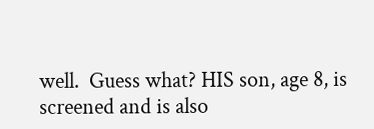well.  Guess what? HIS son, age 8, is screened and is also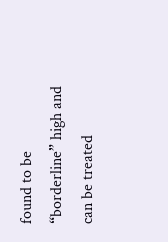found to be “borderline” high and can be treated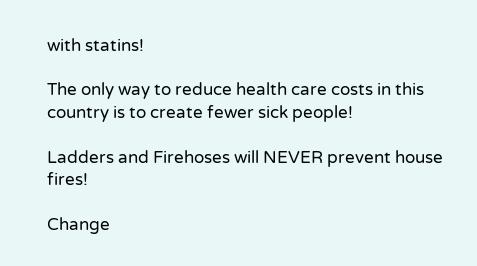with statins!

The only way to reduce health care costs in this country is to create fewer sick people!

Ladders and Firehoses will NEVER prevent house fires!

Change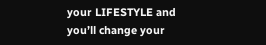your LIFESTYLE and you’ll change your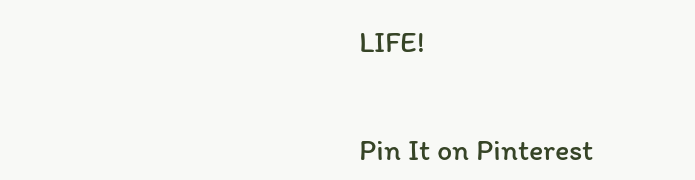LIFE!


Pin It on Pinterest